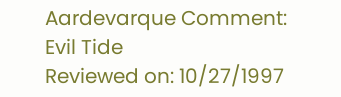Aardevarque Comment: Evil Tide
Reviewed on: 10/27/1997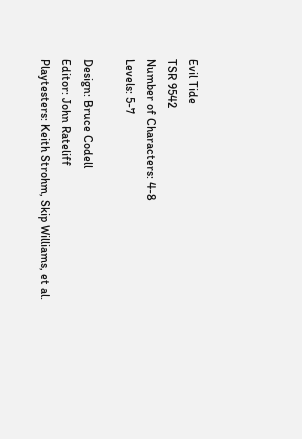Evil Tide
TSR 9542
Number of Characters: 4-8
Levels: 5-7

Design: Bruce Codell
Editor: John Rateliff
Playtesters: Keith Strohm, Skip Williams, et al.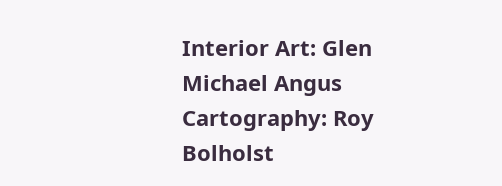Interior Art: Glen Michael Angus
Cartography: Roy Bolholst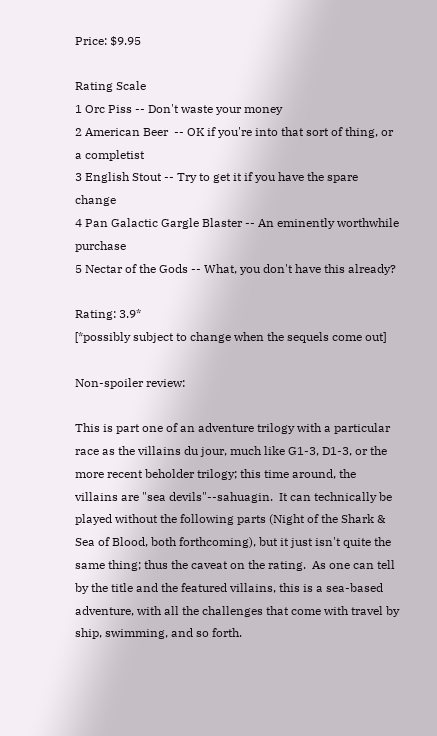Price: $9.95

Rating Scale
1 Orc Piss -- Don't waste your money
2 American Beer  -- OK if you're into that sort of thing, or a completist
3 English Stout -- Try to get it if you have the spare change
4 Pan Galactic Gargle Blaster -- An eminently worthwhile purchase
5 Nectar of the Gods -- What, you don't have this already?

Rating: 3.9*
[*possibly subject to change when the sequels come out]

Non-spoiler review:

This is part one of an adventure trilogy with a particular race as the villains du jour, much like G1-3, D1-3, or the more recent beholder trilogy; this time around, the villains are "sea devils"--sahuagin.  It can technically be played without the following parts (Night of the Shark & Sea of Blood, both forthcoming), but it just isn't quite the same thing; thus the caveat on the rating.  As one can tell by the title and the featured villains, this is a sea-based adventure, with all the challenges that come with travel by ship, swimming, and so forth.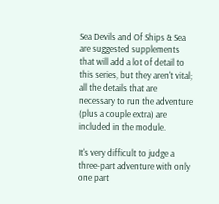Sea Devils and Of Ships & Sea are suggested supplements that will add a lot of detail to this series, but they aren't vital; all the details that are  necessary to run the adventure (plus a couple extra) are included in the module.

It's very difficult to judge a three-part adventure with only one part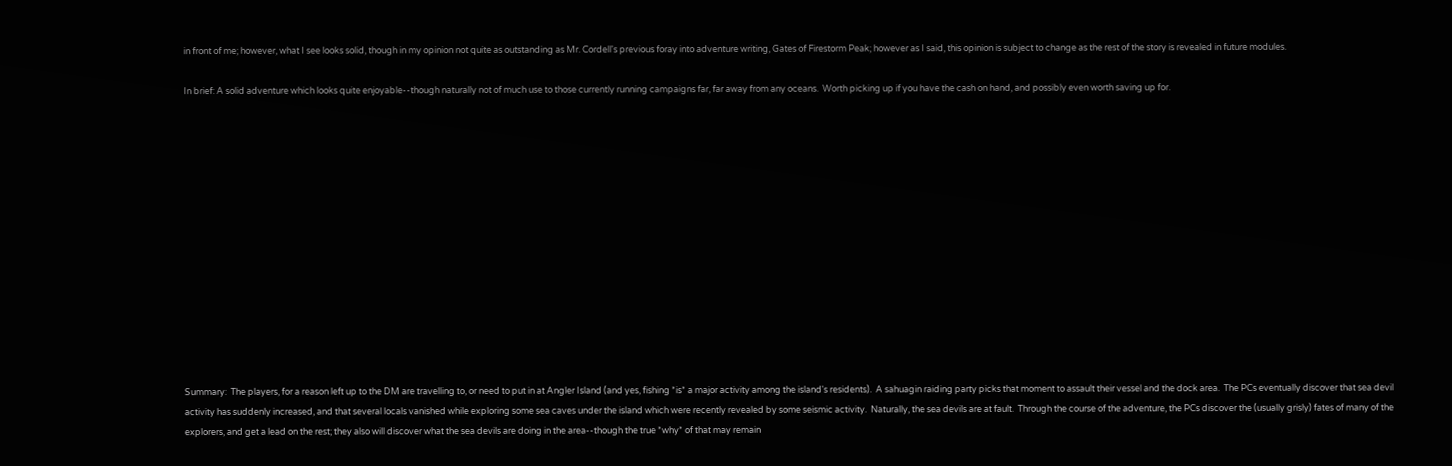in front of me; however, what I see looks solid, though in my opinion not quite as outstanding as Mr. Cordell's previous foray into adventure writing, Gates of Firestorm Peak; however as I said, this opinion is subject to change as the rest of the story is revealed in future modules.

In brief: A solid adventure which looks quite enjoyable--though naturally not of much use to those currently running campaigns far, far away from any oceans.  Worth picking up if you have the cash on hand, and possibly even worth saving up for.














Summary:  The players, for a reason left up to the DM are travelling to, or need to put in at Angler Island (and yes, fishing *is* a major activity among the island's residents).  A sahuagin raiding party picks that moment to assault their vessel and the dock area.  The PCs eventually discover that sea devil activity has suddenly increased, and that several locals vanished while exploring some sea caves under the island which were recently revealed by some seismic activity.  Naturally, the sea devils are at fault.  Through the course of the adventure, the PCs discover the (usually grisly) fates of many of the explorers, and get a lead on the rest; they also will discover what the sea devils are doing in the area--though the true *why* of that may remain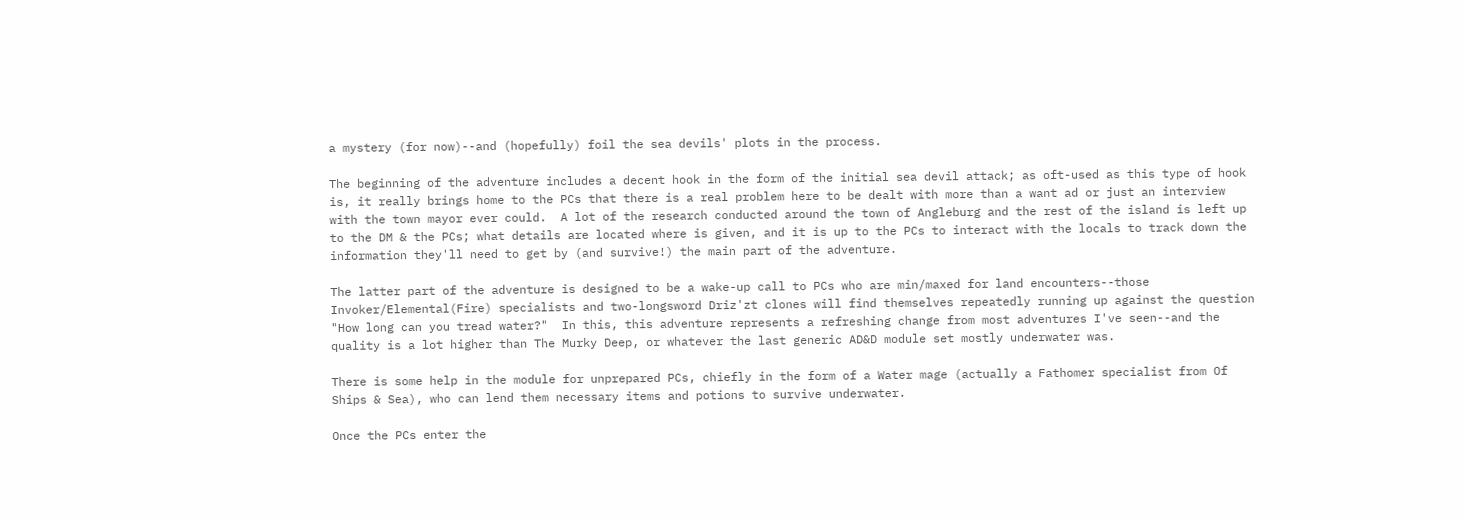a mystery (for now)--and (hopefully) foil the sea devils' plots in the process.

The beginning of the adventure includes a decent hook in the form of the initial sea devil attack; as oft-used as this type of hook is, it really brings home to the PCs that there is a real problem here to be dealt with more than a want ad or just an interview with the town mayor ever could.  A lot of the research conducted around the town of Angleburg and the rest of the island is left up to the DM & the PCs; what details are located where is given, and it is up to the PCs to interact with the locals to track down the information they'll need to get by (and survive!) the main part of the adventure.

The latter part of the adventure is designed to be a wake-up call to PCs who are min/maxed for land encounters--those Invoker/Elemental(Fire) specialists and two-longsword Driz'zt clones will find themselves repeatedly running up against the question "How long can you tread water?"  In this, this adventure represents a refreshing change from most adventures I've seen--and the quality is a lot higher than The Murky Deep, or whatever the last generic AD&D module set mostly underwater was.

There is some help in the module for unprepared PCs, chiefly in the form of a Water mage (actually a Fathomer specialist from Of Ships & Sea), who can lend them necessary items and potions to survive underwater.

Once the PCs enter the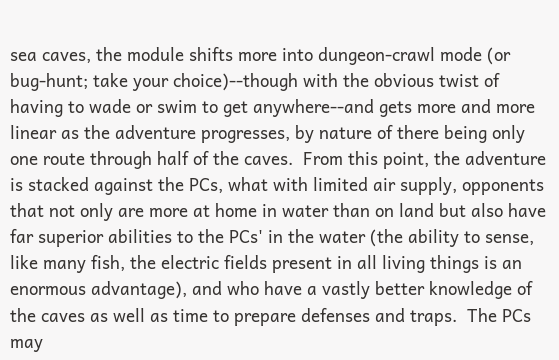sea caves, the module shifts more into dungeon-crawl mode (or bug-hunt; take your choice)--though with the obvious twist of having to wade or swim to get anywhere--and gets more and more linear as the adventure progresses, by nature of there being only one route through half of the caves.  From this point, the adventure is stacked against the PCs, what with limited air supply, opponents that not only are more at home in water than on land but also have far superior abilities to the PCs' in the water (the ability to sense, like many fish, the electric fields present in all living things is an enormous advantage), and who have a vastly better knowledge of the caves as well as time to prepare defenses and traps.  The PCs may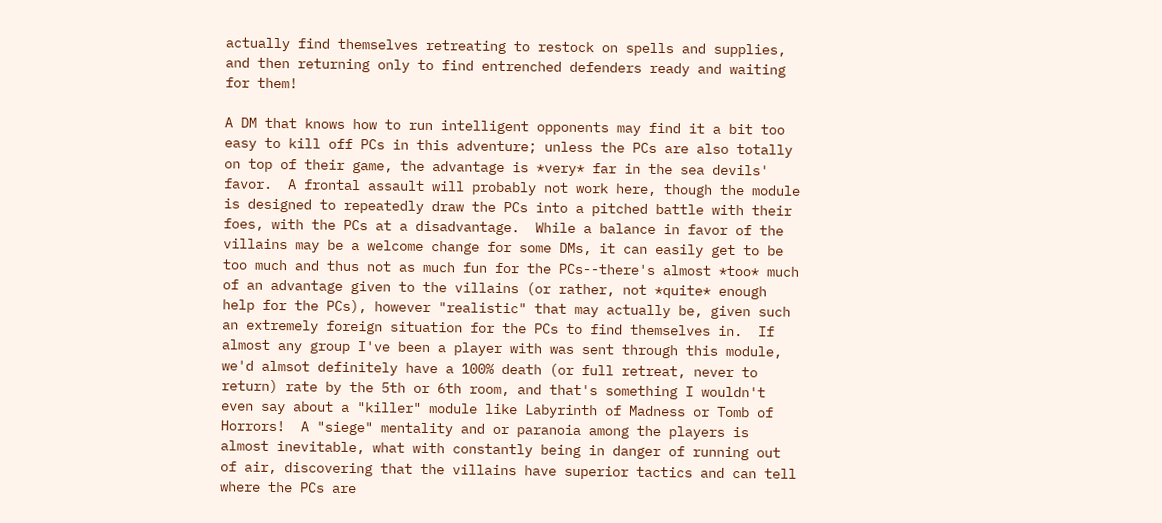actually find themselves retreating to restock on spells and supplies, and then returning only to find entrenched defenders ready and waiting for them!

A DM that knows how to run intelligent opponents may find it a bit too easy to kill off PCs in this adventure; unless the PCs are also totally on top of their game, the advantage is *very* far in the sea devils' favor.  A frontal assault will probably not work here, though the module is designed to repeatedly draw the PCs into a pitched battle with their foes, with the PCs at a disadvantage.  While a balance in favor of the villains may be a welcome change for some DMs, it can easily get to be too much and thus not as much fun for the PCs--there's almost *too* much of an advantage given to the villains (or rather, not *quite* enough help for the PCs), however "realistic" that may actually be, given such an extremely foreign situation for the PCs to find themselves in.  If almost any group I've been a player with was sent through this module, we'd almsot definitely have a 100% death (or full retreat, never to return) rate by the 5th or 6th room, and that's something I wouldn't even say about a "killer" module like Labyrinth of Madness or Tomb of Horrors!  A "siege" mentality and or paranoia among the players is almost inevitable, what with constantly being in danger of running out of air, discovering that the villains have superior tactics and can tell where the PCs are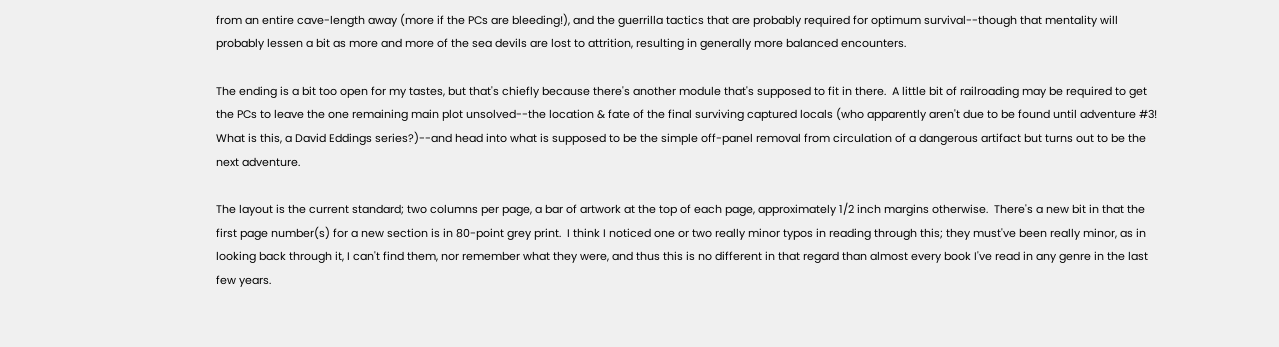from an entire cave-length away (more if the PCs are bleeding!), and the guerrilla tactics that are probably required for optimum survival--though that mentality will probably lessen a bit as more and more of the sea devils are lost to attrition, resulting in generally more balanced encounters.

The ending is a bit too open for my tastes, but that's chiefly because there's another module that's supposed to fit in there.  A little bit of railroading may be required to get the PCs to leave the one remaining main plot unsolved--the location & fate of the final surviving captured locals (who apparently aren't due to be found until adventure #3!  What is this, a David Eddings series?)--and head into what is supposed to be the simple off-panel removal from circulation of a dangerous artifact but turns out to be the next adventure.

The layout is the current standard; two columns per page, a bar of artwork at the top of each page, approximately 1/2 inch margins otherwise.  There's a new bit in that the first page number(s) for a new section is in 80-point grey print.  I think I noticed one or two really minor typos in reading through this; they must've been really minor, as in looking back through it, I can't find them, nor remember what they were, and thus this is no different in that regard than almost every book I've read in any genre in the last few years.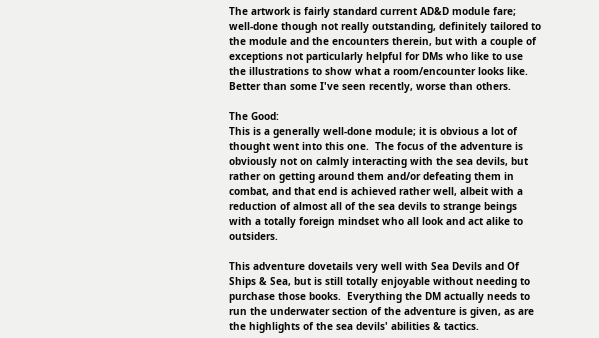The artwork is fairly standard current AD&D module fare; well-done though not really outstanding, definitely tailored to the module and the encounters therein, but with a couple of exceptions not particularly helpful for DMs who like to use the illustrations to show what a room/encounter looks like.  Better than some I've seen recently, worse than others.

The Good:
This is a generally well-done module; it is obvious a lot of thought went into this one.  The focus of the adventure is obviously not on calmly interacting with the sea devils, but rather on getting around them and/or defeating them in combat, and that end is achieved rather well, albeit with a reduction of almost all of the sea devils to strange beings with a totally foreign mindset who all look and act alike to outsiders.

This adventure dovetails very well with Sea Devils and Of Ships & Sea, but is still totally enjoyable without needing to purchase those books.  Everything the DM actually needs to run the underwater section of the adventure is given, as are the highlights of the sea devils' abilities & tactics.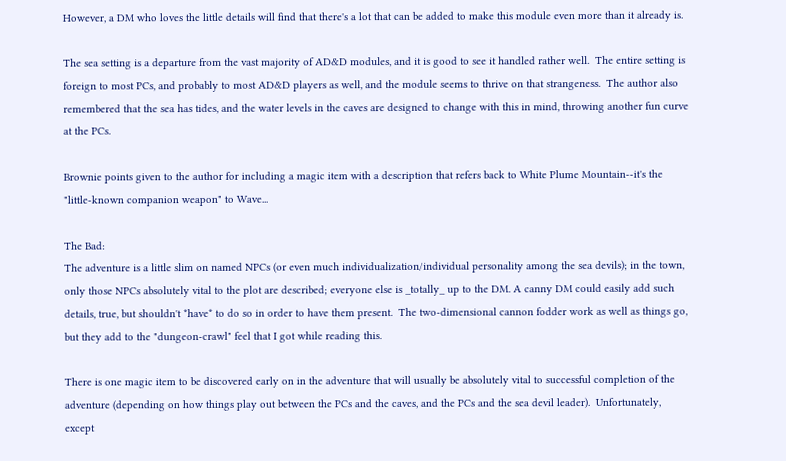However, a DM who loves the little details will find that there's a lot that can be added to make this module even more than it already is.

The sea setting is a departure from the vast majority of AD&D modules, and it is good to see it handled rather well.  The entire setting is foreign to most PCs, and probably to most AD&D players as well, and the module seems to thrive on that strangeness.  The author also remembered that the sea has tides, and the water levels in the caves are designed to change with this in mind, throwing another fun curve at the PCs.

Brownie points given to the author for including a magic item with a description that refers back to White Plume Mountain--it's the "little-known companion weapon" to Wave...

The Bad:
The adventure is a little slim on named NPCs (or even much individualization/individual personality among the sea devils); in the town, only those NPCs absolutely vital to the plot are described; everyone else is _totally_ up to the DM. A canny DM could easily add such details, true, but shouldn't *have* to do so in order to have them present.  The two-dimensional cannon fodder work as well as things go, but they add to the "dungeon-crawl" feel that I got while reading this.

There is one magic item to be discovered early on in the adventure that will usually be absolutely vital to successful completion of the adventure (depending on how things play out between the PCs and the caves, and the PCs and the sea devil leader).  Unfortunately, except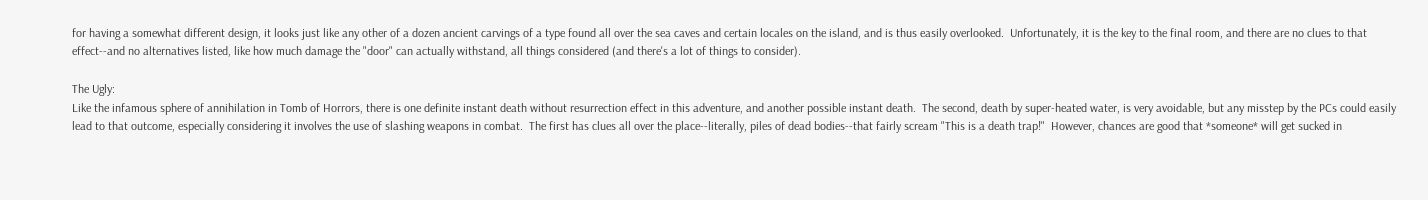for having a somewhat different design, it looks just like any other of a dozen ancient carvings of a type found all over the sea caves and certain locales on the island, and is thus easily overlooked.  Unfortunately, it is the key to the final room, and there are no clues to that effect--and no alternatives listed, like how much damage the "door" can actually withstand, all things considered (and there's a lot of things to consider).

The Ugly:
Like the infamous sphere of annihilation in Tomb of Horrors, there is one definite instant death without resurrection effect in this adventure, and another possible instant death.  The second, death by super-heated water, is very avoidable, but any misstep by the PCs could easily lead to that outcome, especially considering it involves the use of slashing weapons in combat.  The first has clues all over the place--literally, piles of dead bodies--that fairly scream "This is a death trap!"  However, chances are good that *someone* will get sucked in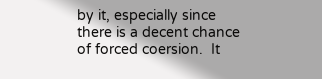by it, especially since there is a decent chance of forced coersion.  It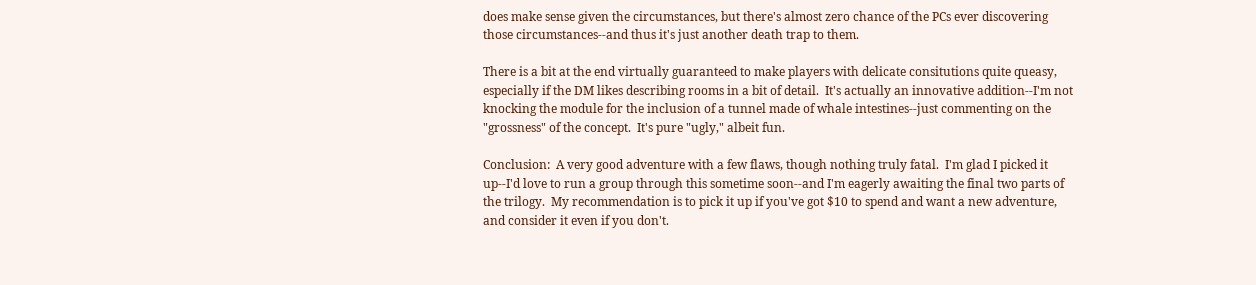does make sense given the circumstances, but there's almost zero chance of the PCs ever discovering those circumstances--and thus it's just another death trap to them.

There is a bit at the end virtually guaranteed to make players with delicate consitutions quite queasy, especially if the DM likes describing rooms in a bit of detail.  It's actually an innovative addition--I'm not knocking the module for the inclusion of a tunnel made of whale intestines--just commenting on the "grossness" of the concept.  It's pure "ugly," albeit fun.

Conclusion:  A very good adventure with a few flaws, though nothing truly fatal.  I'm glad I picked it up--I'd love to run a group through this sometime soon--and I'm eagerly awaiting the final two parts of the trilogy.  My recommendation is to pick it up if you've got $10 to spend and want a new adventure, and consider it even if you don't.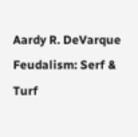Aardy R. DeVarque
Feudalism: Serf & Turf